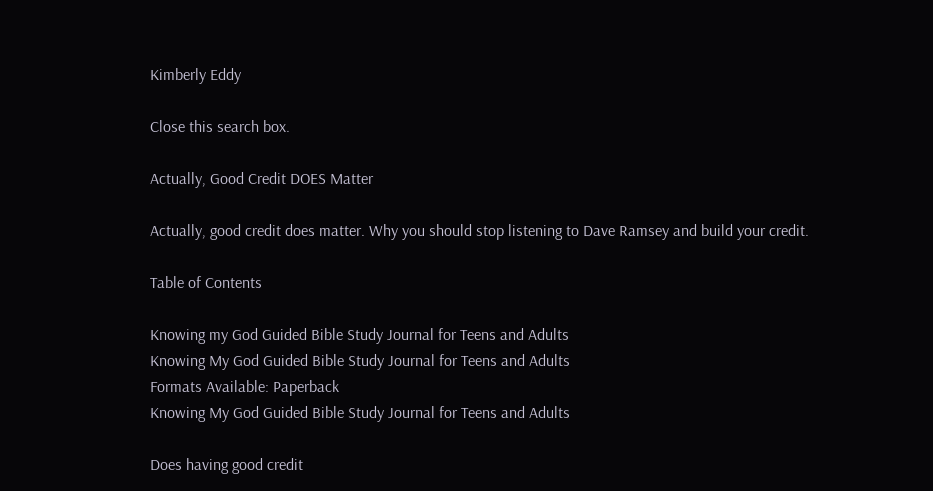Kimberly Eddy

Close this search box.

Actually, Good Credit DOES Matter

Actually, good credit does matter. Why you should stop listening to Dave Ramsey and build your credit.

Table of Contents

Knowing my God Guided Bible Study Journal for Teens and Adults
Knowing My God Guided Bible Study Journal for Teens and Adults
Formats Available: Paperback
Knowing My God Guided Bible Study Journal for Teens and Adults

Does having good credit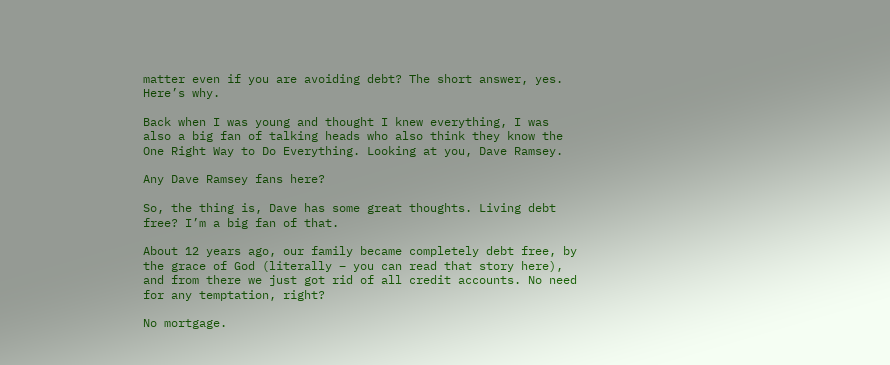matter even if you are avoiding debt? The short answer, yes. Here’s why.

Back when I was young and thought I knew everything, I was also a big fan of talking heads who also think they know the One Right Way to Do Everything. Looking at you, Dave Ramsey.

Any Dave Ramsey fans here?

So, the thing is, Dave has some great thoughts. Living debt free? I’m a big fan of that.

About 12 years ago, our family became completely debt free, by the grace of God (literally – you can read that story here), and from there we just got rid of all credit accounts. No need for any temptation, right?

No mortgage.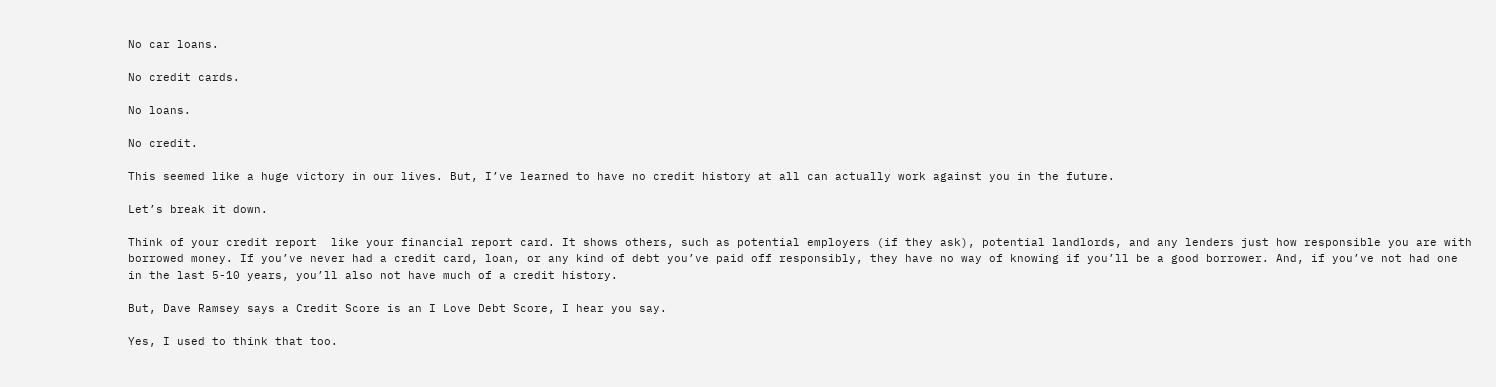No car loans.

No credit cards.

No loans.

No credit.

This seemed like a huge victory in our lives. But, I’ve learned to have no credit history at all can actually work against you in the future.

Let’s break it down.

Think of your credit report  like your financial report card. It shows others, such as potential employers (if they ask), potential landlords, and any lenders just how responsible you are with borrowed money. If you’ve never had a credit card, loan, or any kind of debt you’ve paid off responsibly, they have no way of knowing if you’ll be a good borrower. And, if you’ve not had one in the last 5-10 years, you’ll also not have much of a credit history.

But, Dave Ramsey says a Credit Score is an I Love Debt Score, I hear you say.

Yes, I used to think that too.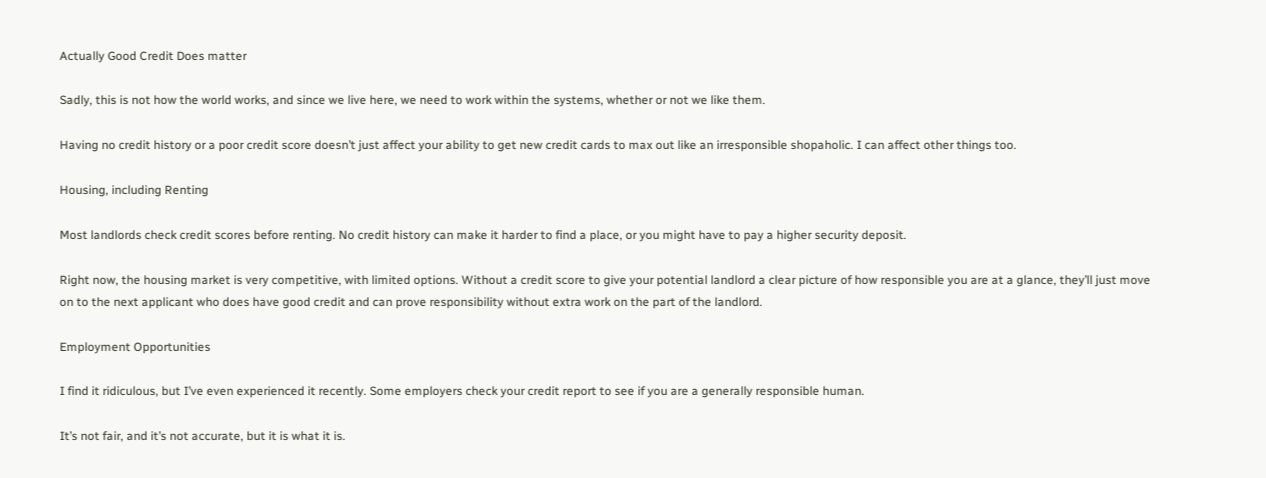Actually Good Credit Does matter

Sadly, this is not how the world works, and since we live here, we need to work within the systems, whether or not we like them.

Having no credit history or a poor credit score doesn’t just affect your ability to get new credit cards to max out like an irresponsible shopaholic. I can affect other things too.

Housing, including Renting

Most landlords check credit scores before renting. No credit history can make it harder to find a place, or you might have to pay a higher security deposit.

Right now, the housing market is very competitive, with limited options. Without a credit score to give your potential landlord a clear picture of how responsible you are at a glance, they’ll just move on to the next applicant who does have good credit and can prove responsibility without extra work on the part of the landlord.

Employment Opportunities

I find it ridiculous, but I’ve even experienced it recently. Some employers check your credit report to see if you are a generally responsible human.

It’s not fair, and it’s not accurate, but it is what it is.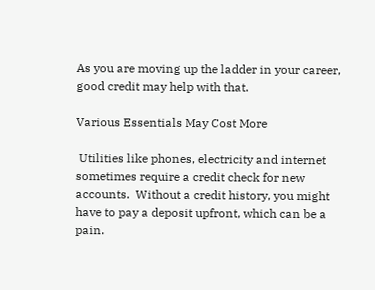As you are moving up the ladder in your career, good credit may help with that.

Various Essentials May Cost More

 Utilities like phones, electricity and internet sometimes require a credit check for new accounts.  Without a credit history, you might have to pay a deposit upfront, which can be a pain.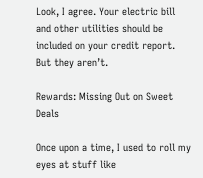Look, I agree. Your electric bill and other utilities should be included on your credit report. But they aren’t.

Rewards: Missing Out on Sweet Deals

Once upon a time, I used to roll my eyes at stuff like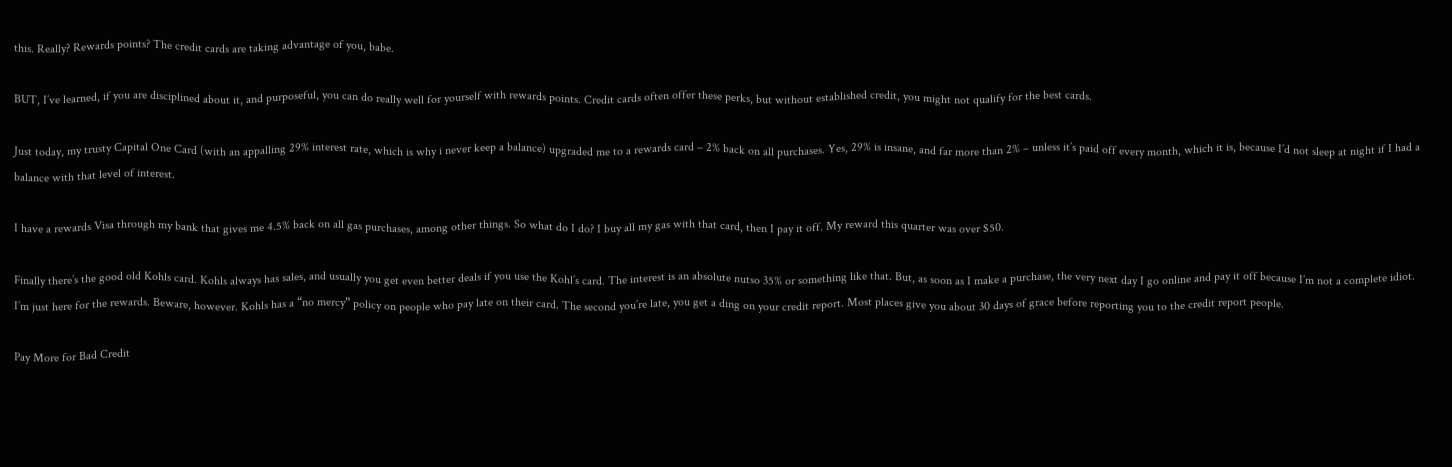this. Really? Rewards points? The credit cards are taking advantage of you, babe.

BUT, I’ve learned, if you are disciplined about it, and purposeful, you can do really well for yourself with rewards points. Credit cards often offer these perks, but without established credit, you might not qualify for the best cards.

Just today, my trusty Capital One Card (with an appalling 29% interest rate, which is why i never keep a balance) upgraded me to a rewards card – 2% back on all purchases. Yes, 29% is insane, and far more than 2% – unless it’s paid off every month, which it is, because I’d not sleep at night if I had a balance with that level of interest.

I have a rewards Visa through my bank that gives me 4.5% back on all gas purchases, among other things. So what do I do? I buy all my gas with that card, then I pay it off. My reward this quarter was over $50.

Finally there’s the good old Kohls card. Kohls always has sales, and usually you get even better deals if you use the Kohl’s card. The interest is an absolute nutso 35% or something like that. But, as soon as I make a purchase, the very next day I go online and pay it off because I’m not a complete idiot. I’m just here for the rewards. Beware, however. Kohls has a “no mercy” policy on people who pay late on their card. The second you’re late, you get a ding on your credit report. Most places give you about 30 days of grace before reporting you to the credit report people.

Pay More for Bad Credit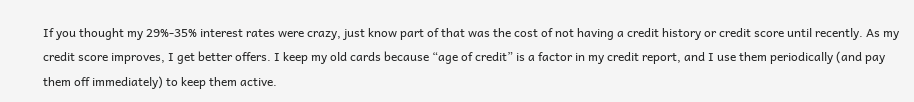If you thought my 29%-35% interest rates were crazy, just know part of that was the cost of not having a credit history or credit score until recently. As my credit score improves, I get better offers. I keep my old cards because “age of credit” is a factor in my credit report, and I use them periodically (and pay them off immediately) to keep them active.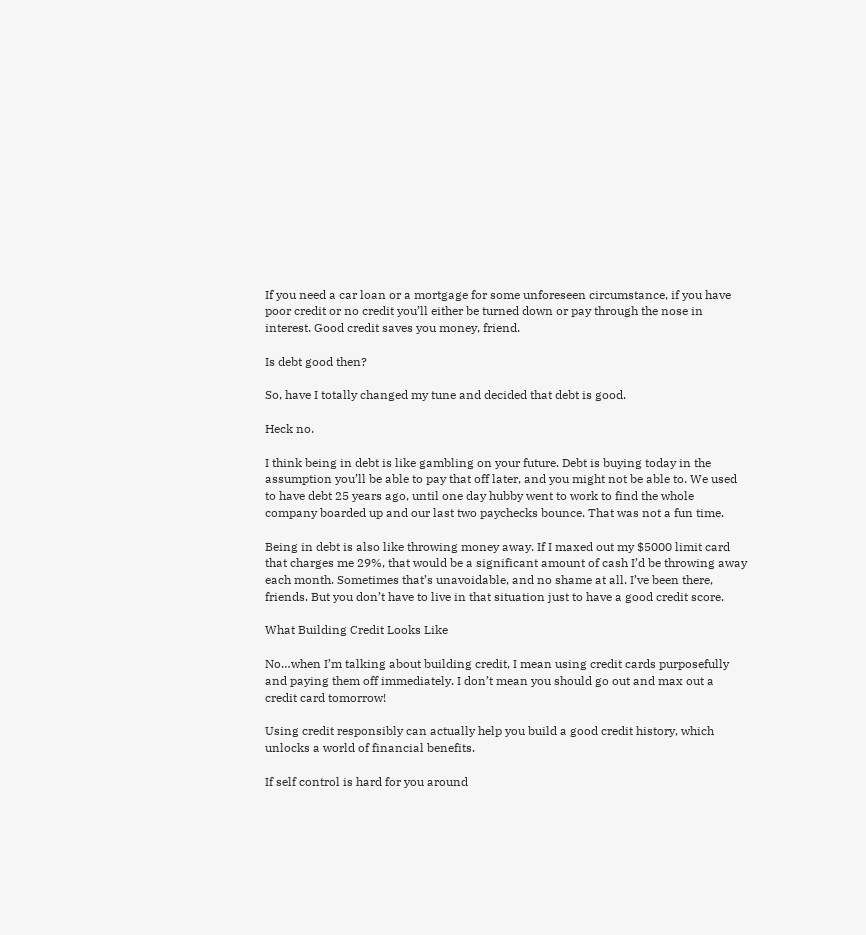If you need a car loan or a mortgage for some unforeseen circumstance, if you have poor credit or no credit you’ll either be turned down or pay through the nose in interest. Good credit saves you money, friend.

Is debt good then?

So, have I totally changed my tune and decided that debt is good.

Heck no.

I think being in debt is like gambling on your future. Debt is buying today in the assumption you’ll be able to pay that off later, and you might not be able to. We used to have debt 25 years ago, until one day hubby went to work to find the whole company boarded up and our last two paychecks bounce. That was not a fun time.

Being in debt is also like throwing money away. If I maxed out my $5000 limit card that charges me 29%, that would be a significant amount of cash I’d be throwing away each month. Sometimes that’s unavoidable, and no shame at all. I’ve been there, friends. But you don’t have to live in that situation just to have a good credit score.

What Building Credit Looks Like

No…when I’m talking about building credit, I mean using credit cards purposefully and paying them off immediately. I don’t mean you should go out and max out a credit card tomorrow!

Using credit responsibly can actually help you build a good credit history, which unlocks a world of financial benefits.

If self control is hard for you around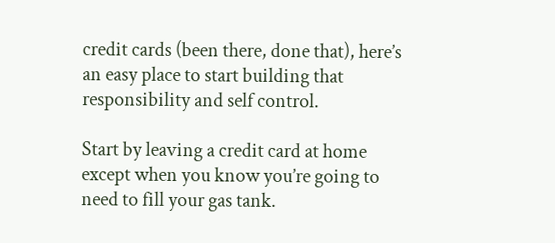credit cards (been there, done that), here’s an easy place to start building that responsibility and self control.

Start by leaving a credit card at home except when you know you’re going to need to fill your gas tank.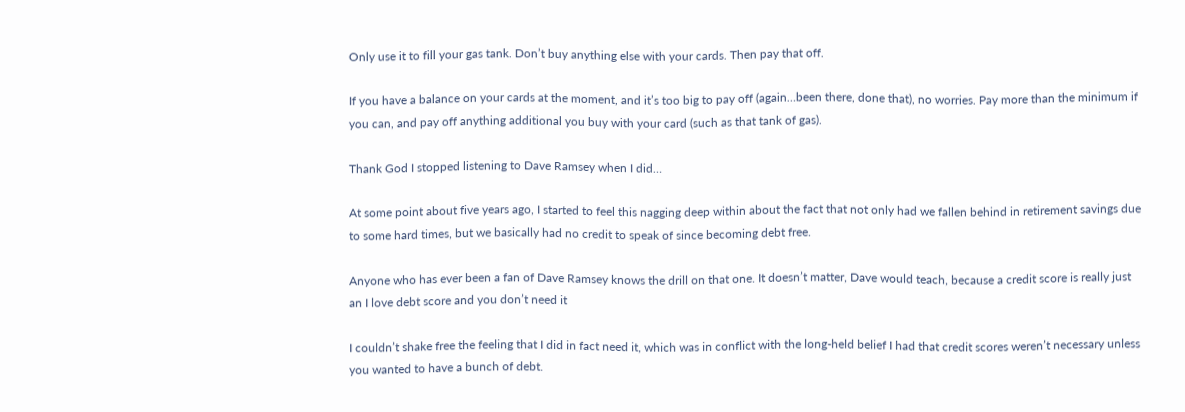Only use it to fill your gas tank. Don’t buy anything else with your cards. Then pay that off.

If you have a balance on your cards at the moment, and it’s too big to pay off (again…been there, done that), no worries. Pay more than the minimum if you can, and pay off anything additional you buy with your card (such as that tank of gas).

Thank God I stopped listening to Dave Ramsey when I did…

At some point about five years ago, I started to feel this nagging deep within about the fact that not only had we fallen behind in retirement savings due to some hard times, but we basically had no credit to speak of since becoming debt free.

Anyone who has ever been a fan of Dave Ramsey knows the drill on that one. It doesn’t matter, Dave would teach, because a credit score is really just an I love debt score and you don’t need it

I couldn’t shake free the feeling that I did in fact need it, which was in conflict with the long-held belief I had that credit scores weren’t necessary unless you wanted to have a bunch of debt.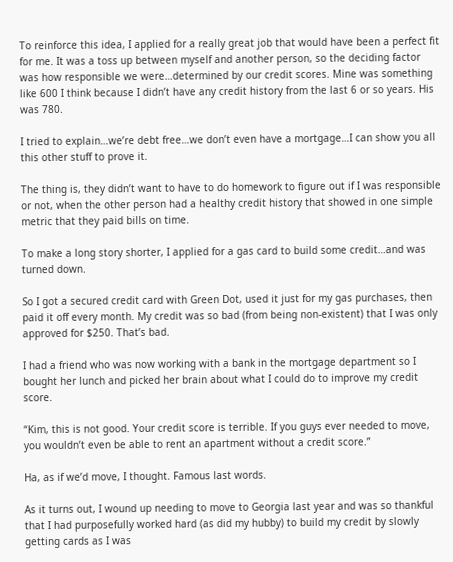To reinforce this idea, I applied for a really great job that would have been a perfect fit for me. It was a toss up between myself and another person, so the deciding factor was how responsible we were…determined by our credit scores. Mine was something like 600 I think because I didn’t have any credit history from the last 6 or so years. His was 780.

I tried to explain…we’re debt free…we don’t even have a mortgage…I can show you all this other stuff to prove it.

The thing is, they didn’t want to have to do homework to figure out if I was responsible or not, when the other person had a healthy credit history that showed in one simple metric that they paid bills on time.

To make a long story shorter, I applied for a gas card to build some credit…and was turned down.

So I got a secured credit card with Green Dot, used it just for my gas purchases, then paid it off every month. My credit was so bad (from being non-existent) that I was only approved for $250. That’s bad.

I had a friend who was now working with a bank in the mortgage department so I bought her lunch and picked her brain about what I could do to improve my credit score.

“Kim, this is not good. Your credit score is terrible. If you guys ever needed to move, you wouldn’t even be able to rent an apartment without a credit score.”

Ha, as if we’d move, I thought. Famous last words.

As it turns out, I wound up needing to move to Georgia last year and was so thankful that I had purposefully worked hard (as did my hubby) to build my credit by slowly getting cards as I was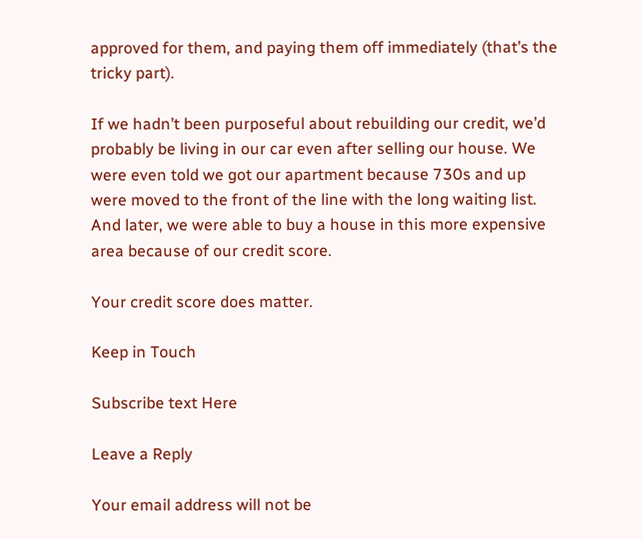approved for them, and paying them off immediately (that’s the tricky part).

If we hadn’t been purposeful about rebuilding our credit, we’d probably be living in our car even after selling our house. We were even told we got our apartment because 730s and up were moved to the front of the line with the long waiting list. And later, we were able to buy a house in this more expensive area because of our credit score.

Your credit score does matter.

Keep in Touch

Subscribe text Here

Leave a Reply

Your email address will not be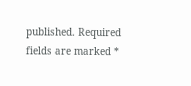published. Required fields are marked *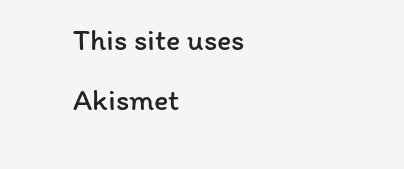This site uses Akismet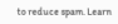to reduce spam. Learn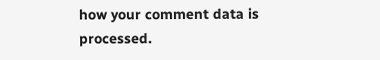how your comment data is processed.